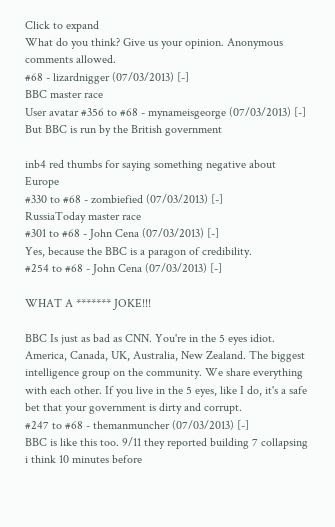Click to expand
What do you think? Give us your opinion. Anonymous comments allowed.
#68 - lizardnigger (07/03/2013) [-]
BBC master race
User avatar #356 to #68 - mynameisgeorge (07/03/2013) [-]
But BBC is run by the British government

inb4 red thumbs for saying something negative about Europe
#330 to #68 - zombiefied (07/03/2013) [-]
RussiaToday master race
#301 to #68 - John Cena (07/03/2013) [-]
Yes, because the BBC is a paragon of credibility.
#254 to #68 - John Cena (07/03/2013) [-]

WHAT A ******* JOKE!!!

BBC Is just as bad as CNN. You're in the 5 eyes idiot. America, Canada, UK, Australia, New Zealand. The biggest intelligence group on the community. We share everything with each other. If you live in the 5 eyes, like I do, it's a safe bet that your government is dirty and corrupt.
#247 to #68 - themanmuncher (07/03/2013) [-]
BBC is like this too. 9/11 they reported building 7 collapsing i think 10 minutes before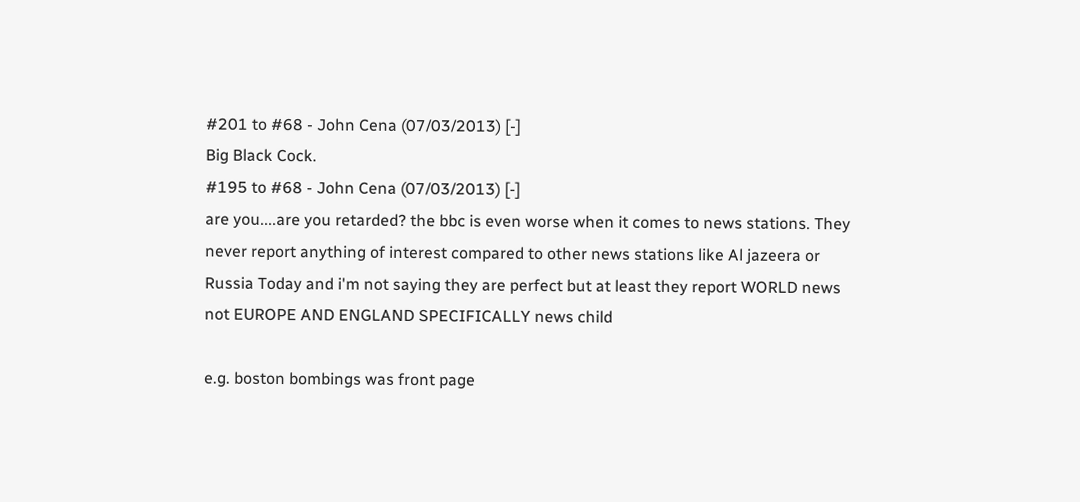#201 to #68 - John Cena (07/03/2013) [-]
Big Black Cock.
#195 to #68 - John Cena (07/03/2013) [-]
are you....are you retarded? the bbc is even worse when it comes to news stations. They never report anything of interest compared to other news stations like Al jazeera or Russia Today and i'm not saying they are perfect but at least they report WORLD news not EUROPE AND ENGLAND SPECIFICALLY news child

e.g. boston bombings was front page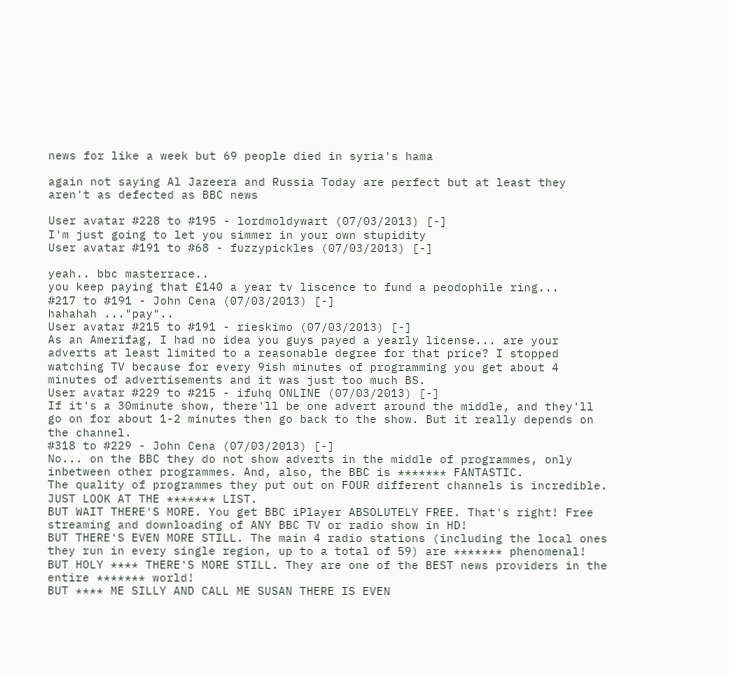news for like a week but 69 people died in syria's hama

again not saying Al Jazeera and Russia Today are perfect but at least they aren't as defected as BBC news

User avatar #228 to #195 - lordmoldywart (07/03/2013) [-]
I'm just going to let you simmer in your own stupidity
User avatar #191 to #68 - fuzzypickles (07/03/2013) [-]

yeah.. bbc masterrace..
you keep paying that £140 a year tv liscence to fund a peodophile ring...
#217 to #191 - John Cena (07/03/2013) [-]
hahahah ..."pay"..
User avatar #215 to #191 - rieskimo (07/03/2013) [-]
As an Amerifag, I had no idea you guys payed a yearly license... are your adverts at least limited to a reasonable degree for that price? I stopped watching TV because for every 9ish minutes of programming you get about 4 minutes of advertisements and it was just too much BS.
User avatar #229 to #215 - ifuhq ONLINE (07/03/2013) [-]
If it's a 30minute show, there'll be one advert around the middle, and they'll go on for about 1-2 minutes then go back to the show. But it really depends on the channel.
#318 to #229 - John Cena (07/03/2013) [-]
No... on the BBC they do not show adverts in the middle of programmes, only inbetween other programmes. And, also, the BBC is ******* FANTASTIC.
The quality of programmes they put out on FOUR different channels is incredible. JUST LOOK AT THE ******* LIST.
BUT WAIT THERE'S MORE. You get BBC iPlayer ABSOLUTELY FREE. That's right! Free streaming and downloading of ANY BBC TV or radio show in HD!
BUT THERE'S EVEN MORE STILL. The main 4 radio stations (including the local ones they run in every single region, up to a total of 59) are ******* phenomenal!
BUT HOLY **** THERE'S MORE STILL. They are one of the BEST news providers in the entire ******* world!
BUT **** ME SILLY AND CALL ME SUSAN THERE IS EVEN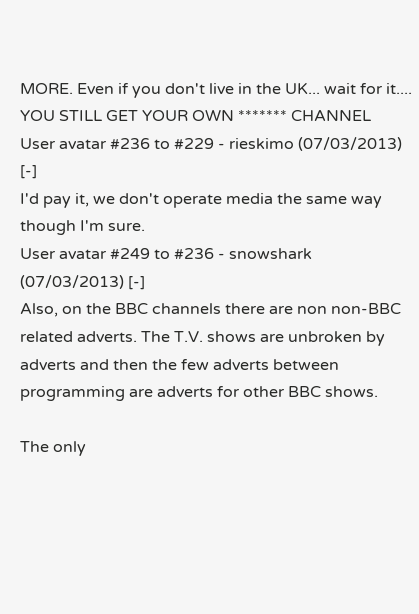MORE. Even if you don't live in the UK... wait for it.... YOU STILL GET YOUR OWN ******* CHANNEL
User avatar #236 to #229 - rieskimo (07/03/2013) [-]
I'd pay it, we don't operate media the same way though I'm sure.
User avatar #249 to #236 - snowshark (07/03/2013) [-]
Also, on the BBC channels there are non non-BBC related adverts. The T.V. shows are unbroken by adverts and then the few adverts between programming are adverts for other BBC shows.

The only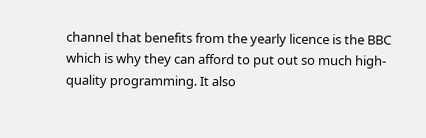channel that benefits from the yearly licence is the BBC which is why they can afford to put out so much high-quality programming. It also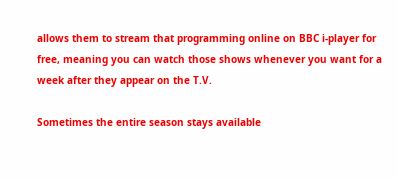allows them to stream that programming online on BBC i-player for free, meaning you can watch those shows whenever you want for a week after they appear on the T.V.

Sometimes the entire season stays available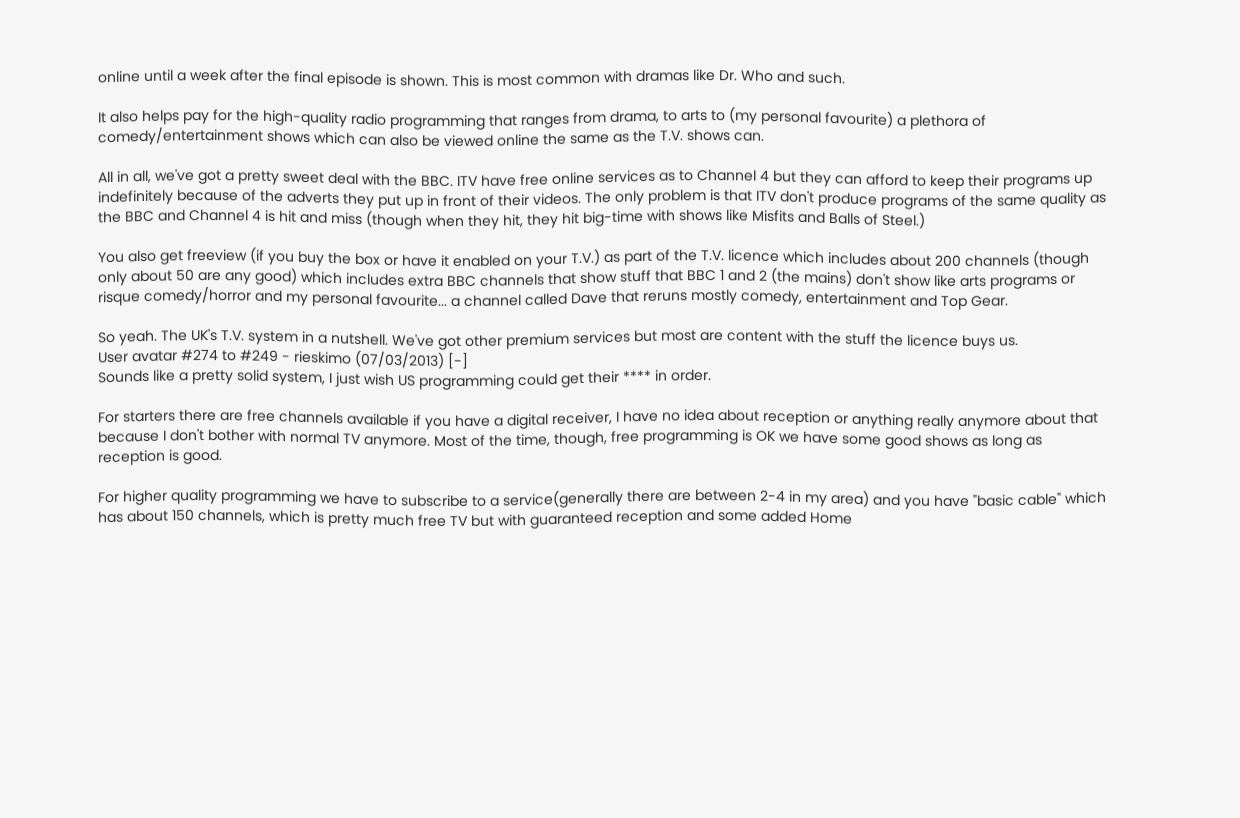online until a week after the final episode is shown. This is most common with dramas like Dr. Who and such.

It also helps pay for the high-quality radio programming that ranges from drama, to arts to (my personal favourite) a plethora of comedy/entertainment shows which can also be viewed online the same as the T.V. shows can.

All in all, we've got a pretty sweet deal with the BBC. ITV have free online services as to Channel 4 but they can afford to keep their programs up indefinitely because of the adverts they put up in front of their videos. The only problem is that ITV don't produce programs of the same quality as the BBC and Channel 4 is hit and miss (though when they hit, they hit big-time with shows like Misfits and Balls of Steel.)

You also get freeview (if you buy the box or have it enabled on your T.V.) as part of the T.V. licence which includes about 200 channels (though only about 50 are any good) which includes extra BBC channels that show stuff that BBC 1 and 2 (the mains) don't show like arts programs or risque comedy/horror and my personal favourite... a channel called Dave that reruns mostly comedy, entertainment and Top Gear.

So yeah. The UK's T.V. system in a nutshell. We've got other premium services but most are content with the stuff the licence buys us.
User avatar #274 to #249 - rieskimo (07/03/2013) [-]
Sounds like a pretty solid system, I just wish US programming could get their **** in order.

For starters there are free channels available if you have a digital receiver, I have no idea about reception or anything really anymore about that because I don't bother with normal TV anymore. Most of the time, though, free programming is OK we have some good shows as long as reception is good.

For higher quality programming we have to subscribe to a service(generally there are between 2-4 in my area) and you have "basic cable" which has about 150 channels, which is pretty much free TV but with guaranteed reception and some added Home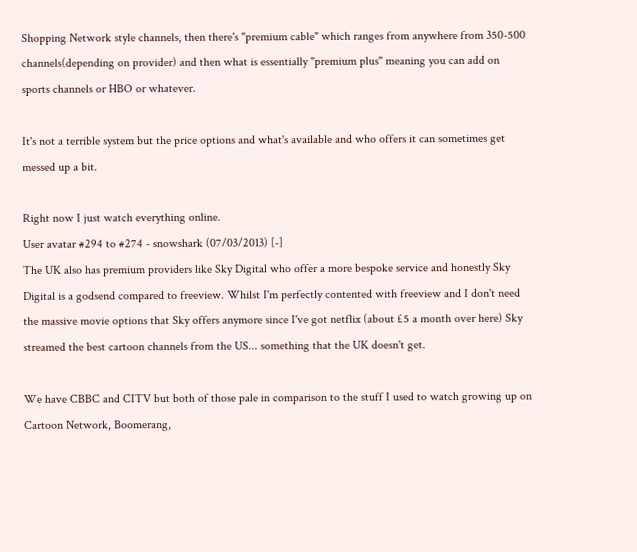Shopping Network style channels, then there's "premium cable" which ranges from anywhere from 350-500 channels(depending on provider) and then what is essentially "premium plus" meaning you can add on sports channels or HBO or whatever.

It's not a terrible system but the price options and what's available and who offers it can sometimes get messed up a bit.

Right now I just watch everything online.
User avatar #294 to #274 - snowshark (07/03/2013) [-]
The UK also has premium providers like Sky Digital who offer a more bespoke service and honestly Sky Digital is a godsend compared to freeview. Whilst I'm perfectly contented with freeview and I don't need the massive movie options that Sky offers anymore since I've got netflix (about £5 a month over here) Sky streamed the best cartoon channels from the US... something that the UK doesn't get.

We have CBBC and CITV but both of those pale in comparison to the stuff I used to watch growing up on Cartoon Network, Boomerang,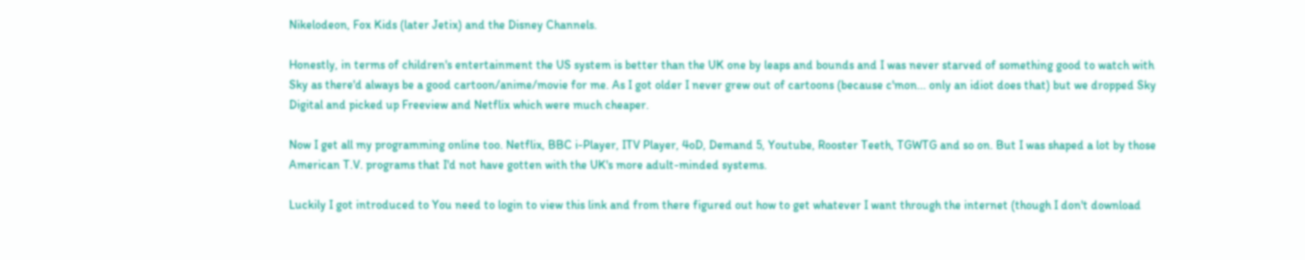Nikelodeon, Fox Kids (later Jetix) and the Disney Channels.

Honestly, in terms of children's entertainment the US system is better than the UK one by leaps and bounds and I was never starved of something good to watch with Sky as there'd always be a good cartoon/anime/movie for me. As I got older I never grew out of cartoons (because c'mon... only an idiot does that) but we dropped Sky Digital and picked up Freeview and Netflix which were much cheaper.

Now I get all my programming online too. Netflix, BBC i-Player, ITV Player, 4oD, Demand 5, Youtube, Rooster Teeth, TGWTG and so on. But I was shaped a lot by those American T.V. programs that I'd not have gotten with the UK's more adult-minded systems.

Luckily I got introduced to You need to login to view this link and from there figured out how to get whatever I want through the internet (though I don't download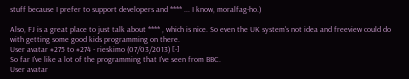stuff because I prefer to support developers and **** ... I know, moralfag-ho.)

Also, FJ is a great place to just talk about **** , which is nice. So even the UK system's not idea and freeview could do with getting some good kids programming on there.
User avatar #275 to #274 - rieskimo (07/03/2013) [-]
So far I've like a lot of the programming that I've seen from BBC.
User avatar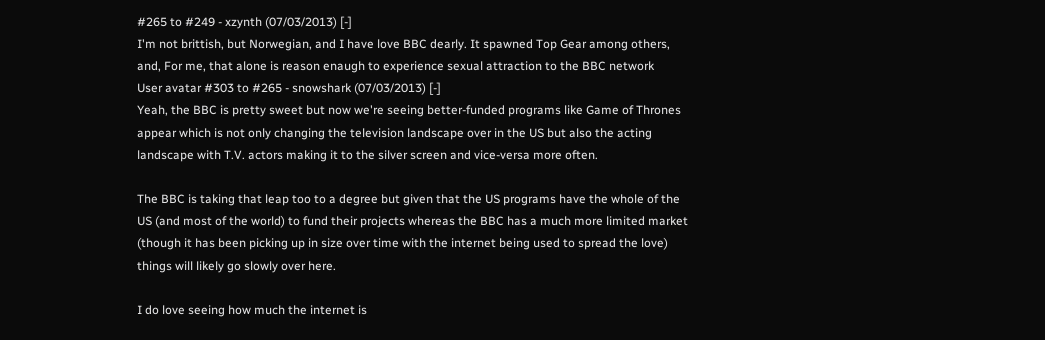#265 to #249 - xzynth (07/03/2013) [-]
I'm not brittish, but Norwegian, and I have love BBC dearly. It spawned Top Gear among others, and, For me, that alone is reason enaugh to experience sexual attraction to the BBC network
User avatar #303 to #265 - snowshark (07/03/2013) [-]
Yeah, the BBC is pretty sweet but now we're seeing better-funded programs like Game of Thrones appear which is not only changing the television landscape over in the US but also the acting landscape with T.V. actors making it to the silver screen and vice-versa more often.

The BBC is taking that leap too to a degree but given that the US programs have the whole of the US (and most of the world) to fund their projects whereas the BBC has a much more limited market (though it has been picking up in size over time with the internet being used to spread the love) things will likely go slowly over here.

I do love seeing how much the internet is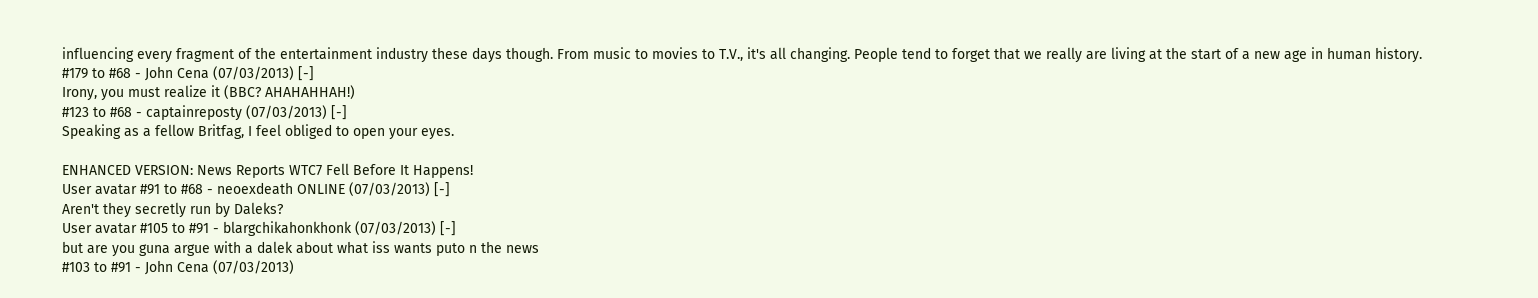influencing every fragment of the entertainment industry these days though. From music to movies to T.V., it's all changing. People tend to forget that we really are living at the start of a new age in human history.
#179 to #68 - John Cena (07/03/2013) [-]
Irony, you must realize it (BBC? AHAHAHHAH!)
#123 to #68 - captainreposty (07/03/2013) [-]
Speaking as a fellow Britfag, I feel obliged to open your eyes.

ENHANCED VERSION: News Reports WTC7 Fell Before It Happens!
User avatar #91 to #68 - neoexdeath ONLINE (07/03/2013) [-]
Aren't they secretly run by Daleks?
User avatar #105 to #91 - blargchikahonkhonk (07/03/2013) [-]
but are you guna argue with a dalek about what iss wants puto n the news
#103 to #91 - John Cena (07/03/2013)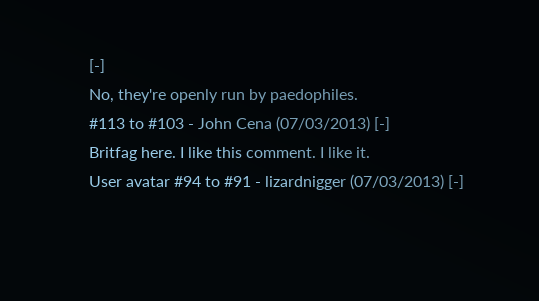[-]
No, they're openly run by paedophiles.
#113 to #103 - John Cena (07/03/2013) [-]
Britfag here. I like this comment. I like it.
User avatar #94 to #91 - lizardnigger (07/03/2013) [-]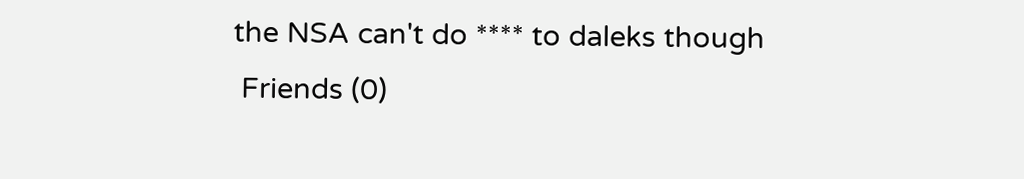the NSA can't do **** to daleks though
 Friends (0)